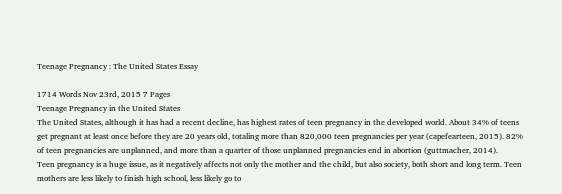Teenage Pregnancy : The United States Essay

1714 Words Nov 23rd, 2015 7 Pages
Teenage Pregnancy in the United States
The United States, although it has had a recent decline, has highest rates of teen pregnancy in the developed world. About 34% of teens get pregnant at least once before they are 20 years old, totaling more than 820,000 teen pregnancies per year (capefearteen, 2015). 82% of teen pregnancies are unplanned, and more than a quarter of those unplanned pregnancies end in abortion (guttmacher, 2014).
Teen pregnancy is a huge issue, as it negatively affects not only the mother and the child, but also society, both short and long term. Teen mothers are less likely to finish high school, less likely go to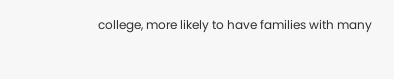college, more likely to have families with many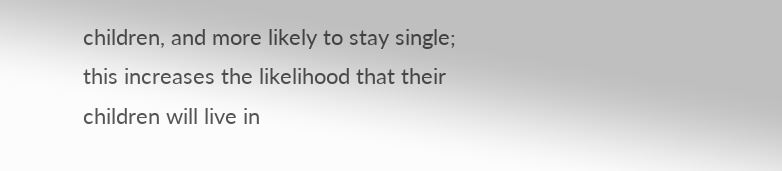children, and more likely to stay single; this increases the likelihood that their children will live in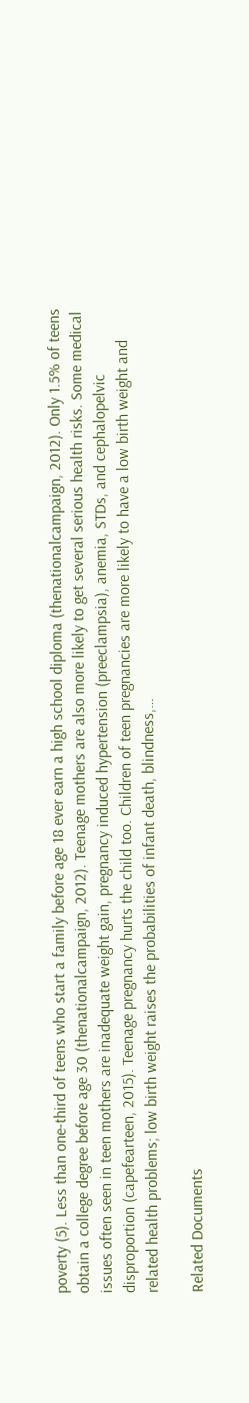poverty (5). Less than one-third of teens who start a family before age 18 ever earn a high school diploma (thenationalcampaign, 2012). Only 1.5% of teens obtain a college degree before age 30 (thenationalcampaign, 2012). Teenage mothers are also more likely to get several serious health risks. Some medical issues often seen in teen mothers are inadequate weight gain, pregnancy induced hypertension (preeclampsia), anemia, STDs, and cephalopelvic disproportion (capefearteen, 2015). Teenage pregnancy hurts the child too. Children of teen pregnancies are more likely to have a low birth weight and related health problems; low birth weight raises the probabilities of infant death, blindness,…

Related Documents